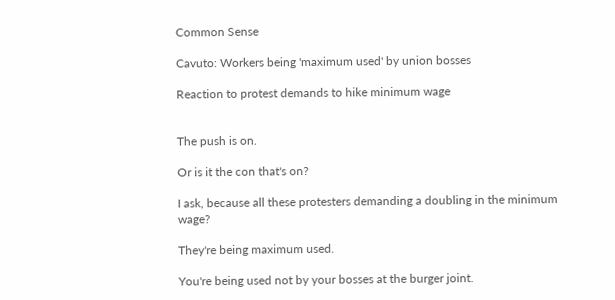Common Sense

Cavuto: Workers being 'maximum used' by union bosses

Reaction to protest demands to hike minimum wage


The push is on.

Or is it the con that's on?

I ask, because all these protesters demanding a doubling in the minimum wage?

They're being maximum used.

You're being used not by your bosses at the burger joint.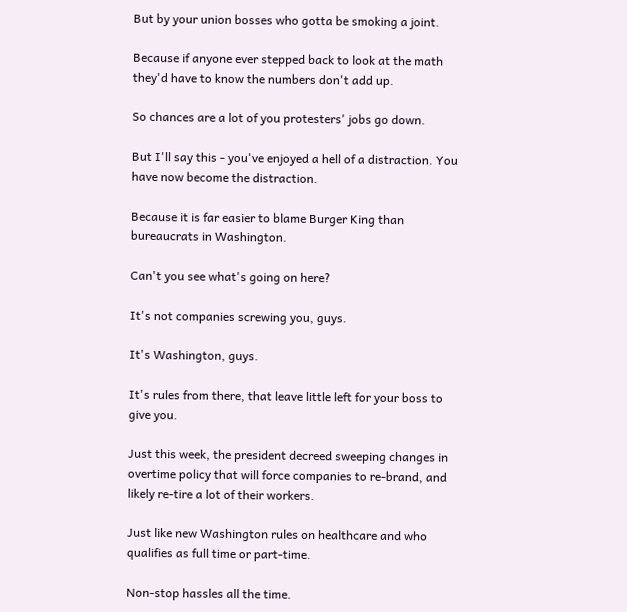But by your union bosses who gotta be smoking a joint.

Because if anyone ever stepped back to look at the math they'd have to know the numbers don't add up.

So chances are a lot of you protesters' jobs go down.

But I'll say this - you've enjoyed a hell of a distraction. You have now become the distraction.

Because it is far easier to blame Burger King than bureaucrats in Washington.

Can't you see what's going on here?

It's not companies screwing you, guys.

It's Washington, guys.

It's rules from there, that leave little left for your boss to give you.

Just this week, the president decreed sweeping changes in overtime policy that will force companies to re-brand, and likely re-tire a lot of their workers.

Just like new Washington rules on healthcare and who qualifies as full time or part-time.

Non-stop hassles all the time.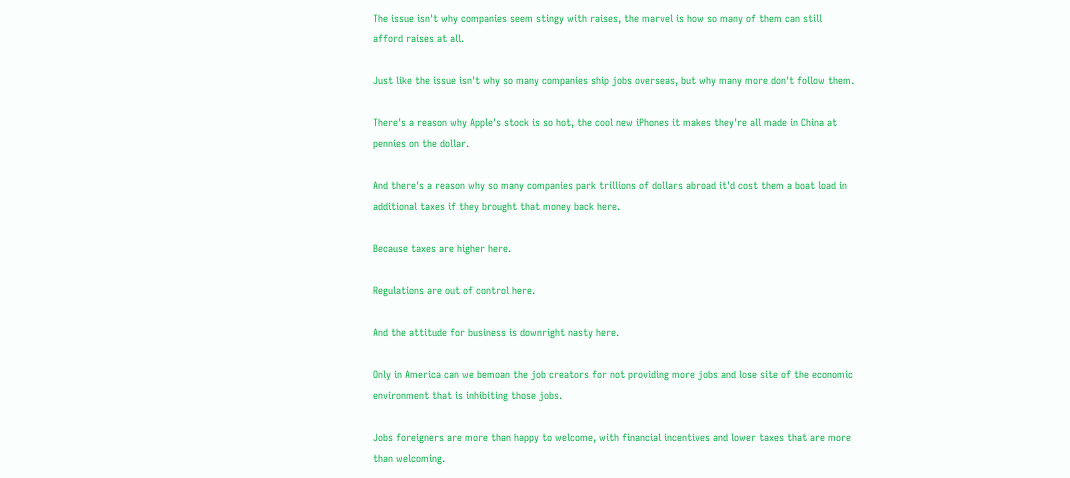The issue isn't why companies seem stingy with raises, the marvel is how so many of them can still afford raises at all.

Just like the issue isn't why so many companies ship jobs overseas, but why many more don't follow them.

There's a reason why Apple's stock is so hot, the cool new iPhones it makes they're all made in China at pennies on the dollar.

And there's a reason why so many companies park trillions of dollars abroad it'd cost them a boat load in additional taxes if they brought that money back here.

Because taxes are higher here.

Regulations are out of control here.

And the attitude for business is downright nasty here.

Only in America can we bemoan the job creators for not providing more jobs and lose site of the economic environment that is inhibiting those jobs.

Jobs foreigners are more than happy to welcome, with financial incentives and lower taxes that are more than welcoming.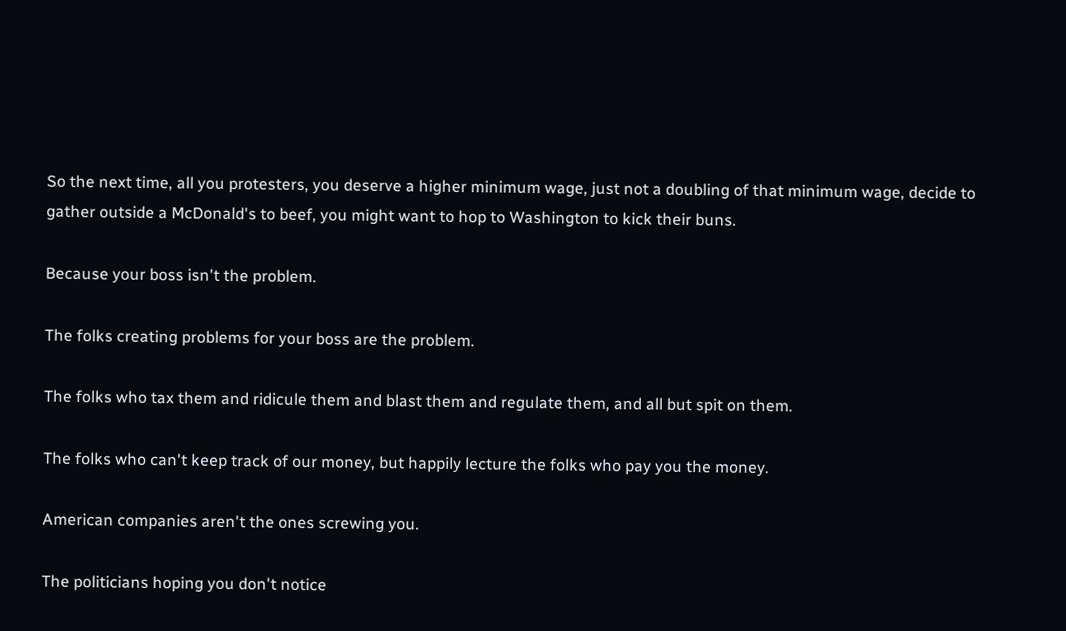So the next time, all you protesters, you deserve a higher minimum wage, just not a doubling of that minimum wage, decide to gather outside a McDonald's to beef, you might want to hop to Washington to kick their buns.

Because your boss isn't the problem.

The folks creating problems for your boss are the problem.

The folks who tax them and ridicule them and blast them and regulate them, and all but spit on them.

The folks who can't keep track of our money, but happily lecture the folks who pay you the money.

American companies aren't the ones screwing you.

The politicians hoping you don't notice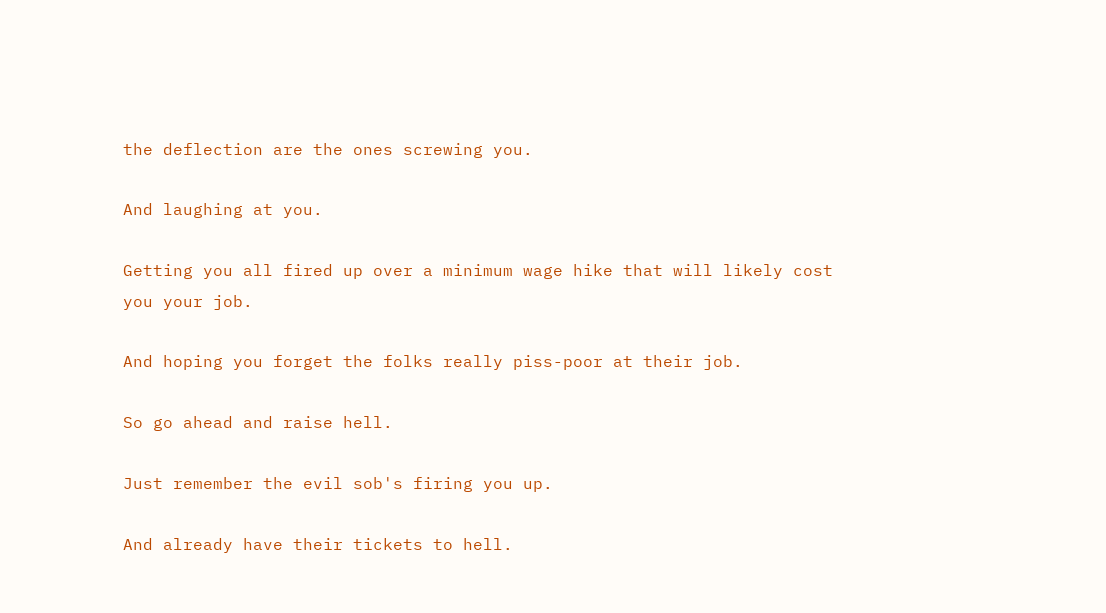the deflection are the ones screwing you.

And laughing at you.

Getting you all fired up over a minimum wage hike that will likely cost you your job.

And hoping you forget the folks really piss-poor at their job.

So go ahead and raise hell.

Just remember the evil sob's firing you up.

And already have their tickets to hell.